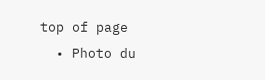top of page
  • Photo du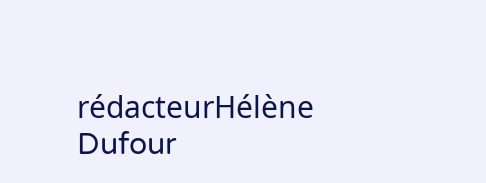rédacteurHélène Dufour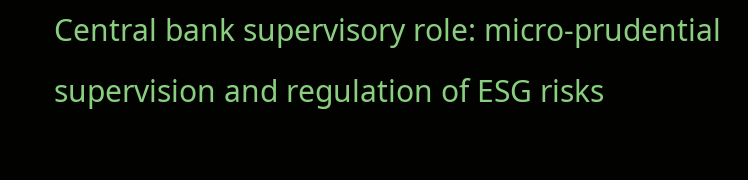Central bank supervisory role: micro-prudential supervision and regulation of ESG risks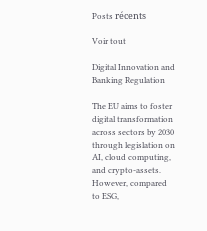Posts récents

Voir tout

Digital Innovation and Banking Regulation

The EU aims to foster digital transformation across sectors by 2030 through legislation on AI, cloud computing, and crypto-assets. However, compared to ESG,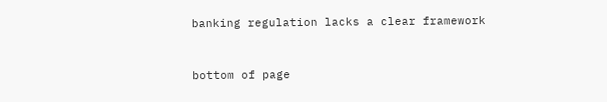banking regulation lacks a clear framework


bottom of page